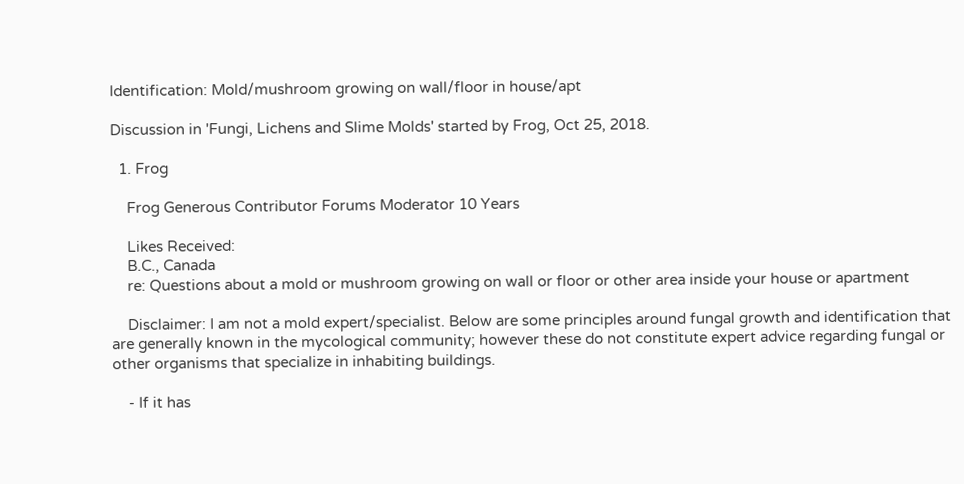Identification: Mold/mushroom growing on wall/floor in house/apt

Discussion in 'Fungi, Lichens and Slime Molds' started by Frog, Oct 25, 2018.

  1. Frog

    Frog Generous Contributor Forums Moderator 10 Years

    Likes Received:
    B.C., Canada
    re: Questions about a mold or mushroom growing on wall or floor or other area inside your house or apartment

    Disclaimer: I am not a mold expert/specialist. Below are some principles around fungal growth and identification that are generally known in the mycological community; however these do not constitute expert advice regarding fungal or other organisms that specialize in inhabiting buildings.

    - If it has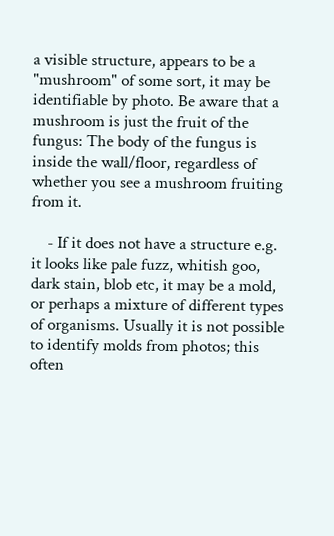a visible structure, appears to be a "mushroom" of some sort, it may be identifiable by photo. Be aware that a mushroom is just the fruit of the fungus: The body of the fungus is inside the wall/floor, regardless of whether you see a mushroom fruiting from it.

    - If it does not have a structure e.g. it looks like pale fuzz, whitish goo, dark stain, blob etc, it may be a mold, or perhaps a mixture of different types of organisms. Usually it is not possible to identify molds from photos; this often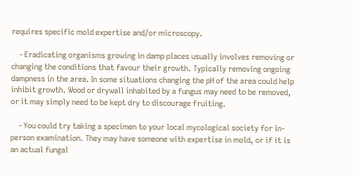requires specific mold expertise and/or microscopy.

    - Eradicating organisms growing in damp places usually involves removing or changing the conditions that favour their growth. Typically removing ongoing dampness in the area. In some situations changing the pH of the area could help inhibit growth. Wood or drywall inhabited by a fungus may need to be removed, or it may simply need to be kept dry to discourage fruiting.

    - You could try taking a specimen to your local mycological society for in-person examination. They may have someone with expertise in mold, or if it is an actual fungal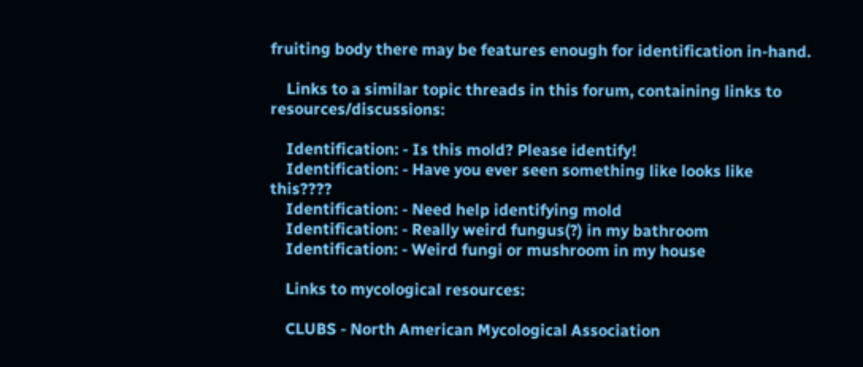fruiting body there may be features enough for identification in-hand.

    Links to a similar topic threads in this forum, containing links to resources/discussions:

    Identification: - Is this mold? Please identify!
    Identification: - Have you ever seen something like looks like this????
    Identification: - Need help identifying mold
    Identification: - Really weird fungus(?) in my bathroom
    Identification: - Weird fungi or mushroom in my house

    Links to mycological resources:

    CLUBS - North American Mycological Association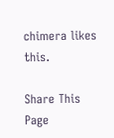chimera likes this.

Share This Page